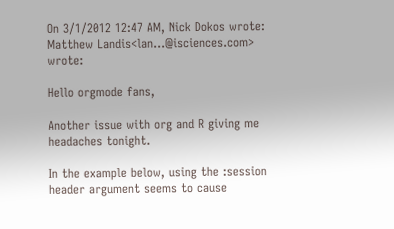On 3/1/2012 12:47 AM, Nick Dokos wrote:
Matthew Landis<lan...@isciences.com>  wrote:

Hello orgmode fans,

Another issue with org and R giving me headaches tonight.

In the example below, using the :session header argument seems to cause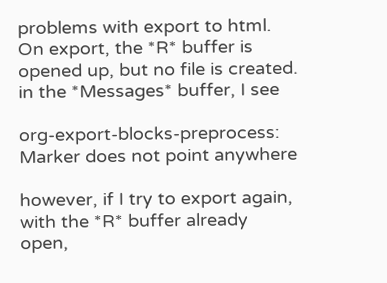problems with export to html.  On export, the *R* buffer is
opened up, but no file is created.  in the *Messages* buffer, I see

org-export-blocks-preprocess: Marker does not point anywhere

however, if I try to export again, with the *R* buffer already open,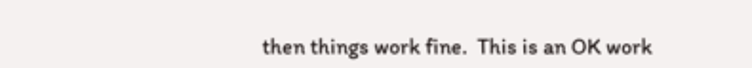then things work fine.  This is an OK work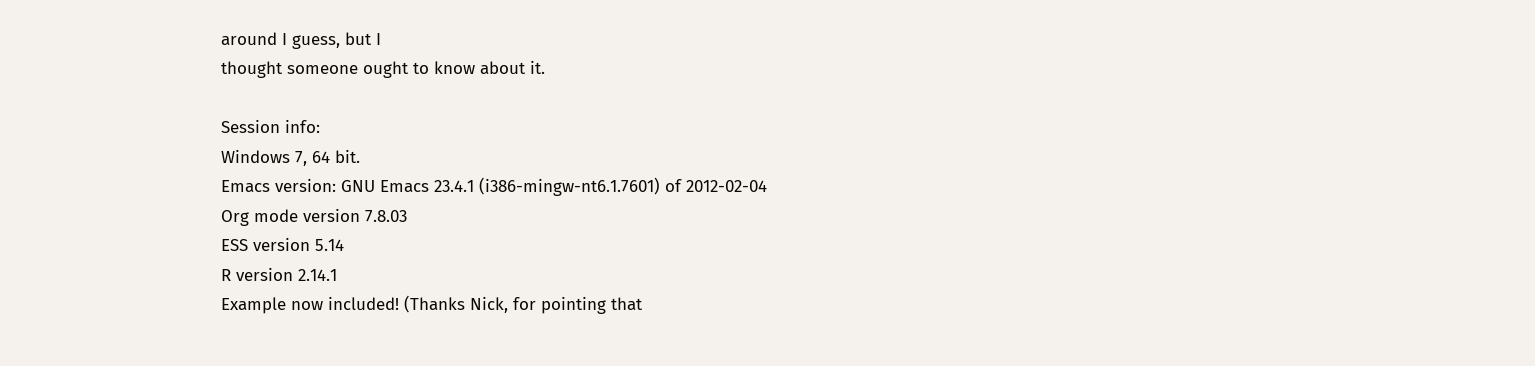around I guess, but I
thought someone ought to know about it.

Session info:
Windows 7, 64 bit.
Emacs version: GNU Emacs 23.4.1 (i386-mingw-nt6.1.7601) of 2012-02-04
Org mode version 7.8.03
ESS version 5.14
R version 2.14.1
Example now included! (Thanks Nick, for pointing that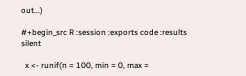out...)

#+begin_src R :session :exports code :results silent

  x <- runif(n = 100, min = 0, max =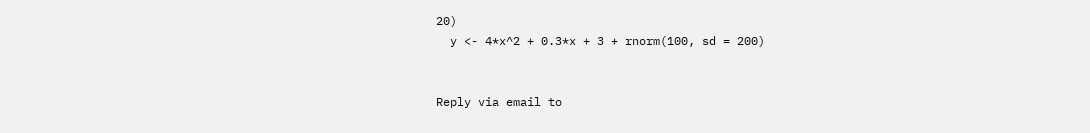20)
  y <- 4*x^2 + 0.3*x + 3 + rnorm(100, sd = 200)


Reply via email to